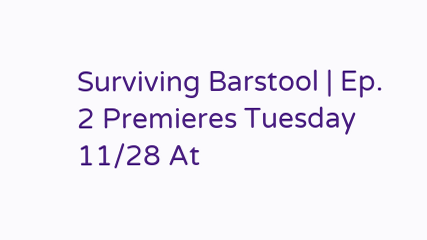Surviving Barstool | Ep. 2 Premieres Tuesday 11/28 At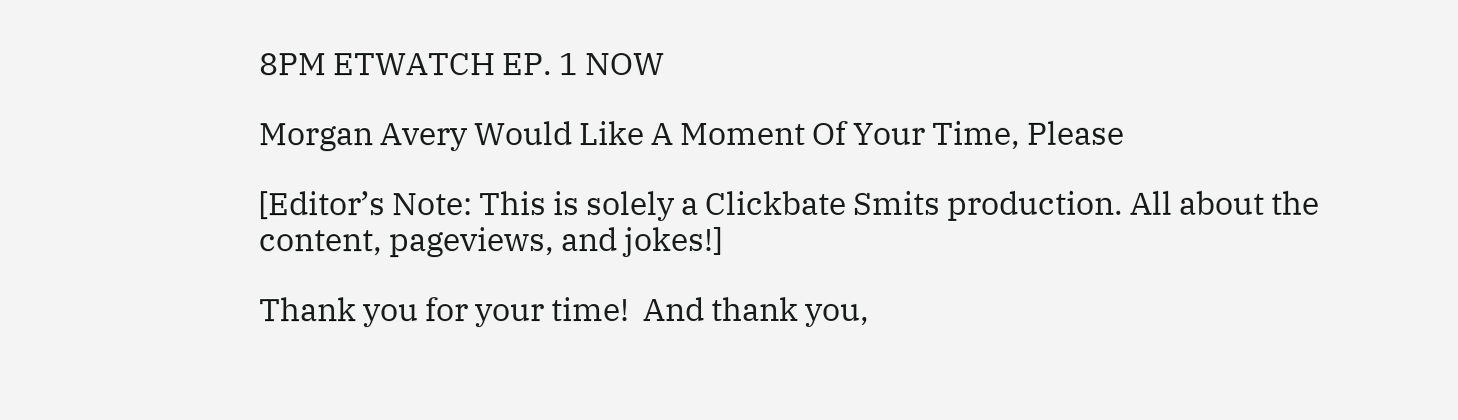8PM ETWATCH EP. 1 NOW

Morgan Avery Would Like A Moment Of Your Time, Please

[Editor’s Note: This is solely a Clickbate Smits production. All about the content, pageviews, and jokes!]

Thank you for your time!  And thank you,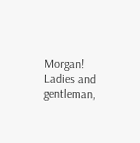Morgan!  Ladies and gentleman,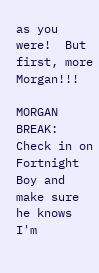as you were!  But first, more Morgan!!!

MORGAN BREAK: Check in on Fortnight Boy and make sure he knows I'm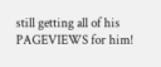still getting all of his PAGEVIEWS for him!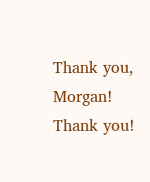Thank you, Morgan!  Thank you!